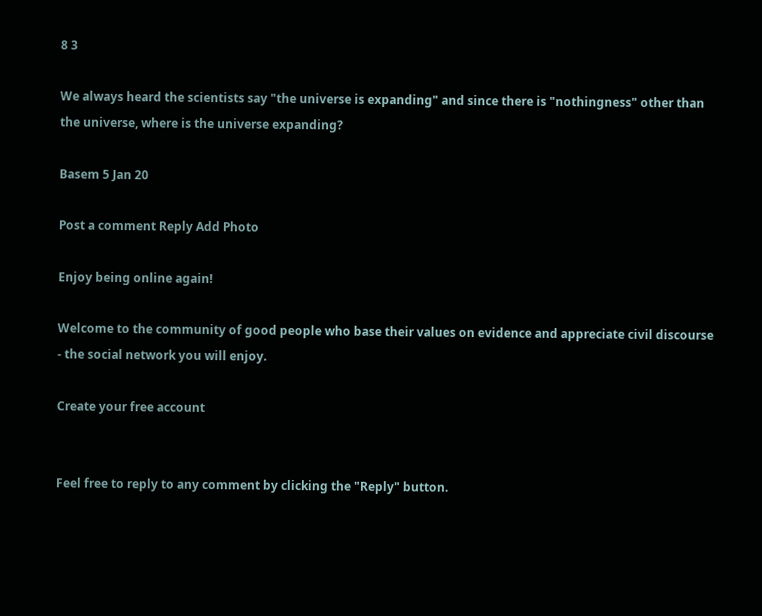8 3

We always heard the scientists say "the universe is expanding" and since there is "nothingness" other than the universe, where is the universe expanding?

Basem 5 Jan 20

Post a comment Reply Add Photo

Enjoy being online again!

Welcome to the community of good people who base their values on evidence and appreciate civil discourse - the social network you will enjoy.

Create your free account


Feel free to reply to any comment by clicking the "Reply" button.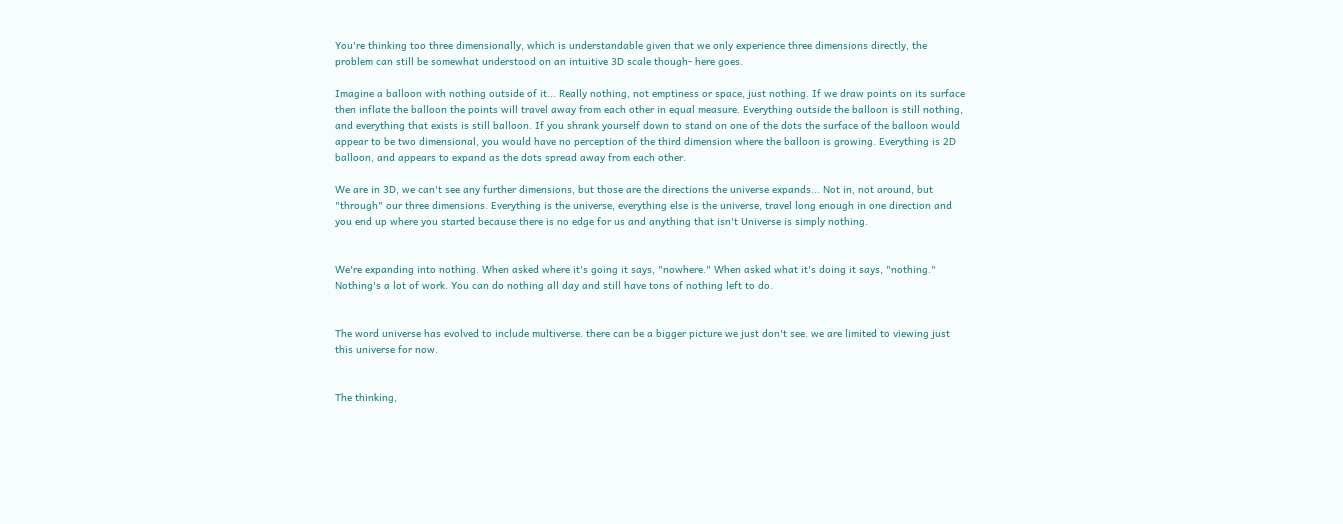You're thinking too three dimensionally, which is understandable given that we only experience three dimensions directly, the problem can still be somewhat understood on an intuitive 3D scale though- here goes.

Imagine a balloon with nothing outside of it... Really nothing, not emptiness or space, just nothing. If we draw points on its surface then inflate the balloon the points will travel away from each other in equal measure. Everything outside the balloon is still nothing, and everything that exists is still balloon. If you shrank yourself down to stand on one of the dots the surface of the balloon would appear to be two dimensional, you would have no perception of the third dimension where the balloon is growing. Everything is 2D balloon, and appears to expand as the dots spread away from each other.

We are in 3D, we can't see any further dimensions, but those are the directions the universe expands... Not in, not around, but "through" our three dimensions. Everything is the universe, everything else is the universe, travel long enough in one direction and you end up where you started because there is no edge for us and anything that isn't Universe is simply nothing.


We're expanding into nothing. When asked where it's going it says, "nowhere." When asked what it's doing it says, "nothing." Nothing's a lot of work. You can do nothing all day and still have tons of nothing left to do.


The word universe has evolved to include multiverse. there can be a bigger picture we just don't see. we are limited to viewing just this universe for now.


The thinking,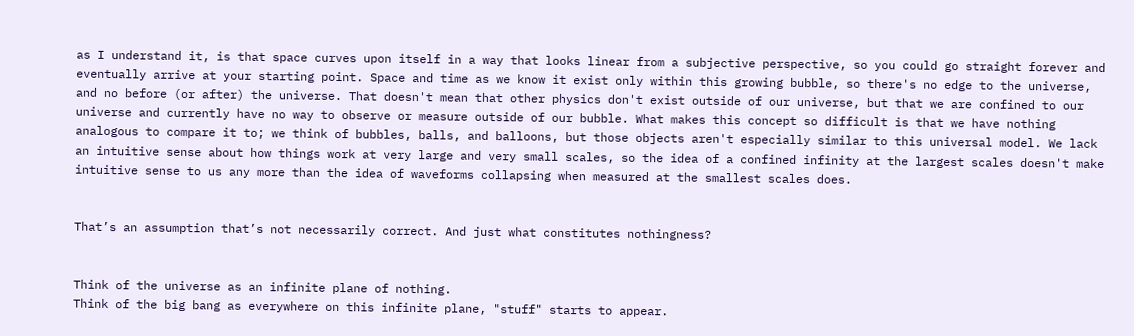as I understand it, is that space curves upon itself in a way that looks linear from a subjective perspective, so you could go straight forever and eventually arrive at your starting point. Space and time as we know it exist only within this growing bubble, so there's no edge to the universe, and no before (or after) the universe. That doesn't mean that other physics don't exist outside of our universe, but that we are confined to our universe and currently have no way to observe or measure outside of our bubble. What makes this concept so difficult is that we have nothing analogous to compare it to; we think of bubbles, balls, and balloons, but those objects aren't especially similar to this universal model. We lack an intuitive sense about how things work at very large and very small scales, so the idea of a confined infinity at the largest scales doesn't make intuitive sense to us any more than the idea of waveforms collapsing when measured at the smallest scales does.


That’s an assumption that’s not necessarily correct. And just what constitutes nothingness?


Think of the universe as an infinite plane of nothing.
Think of the big bang as everywhere on this infinite plane, "stuff" starts to appear.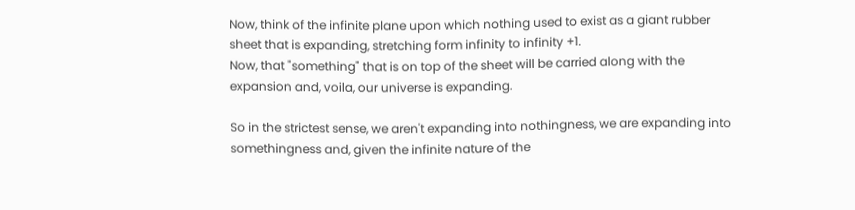Now, think of the infinite plane upon which nothing used to exist as a giant rubber sheet that is expanding, stretching form infinity to infinity +1.
Now, that "something" that is on top of the sheet will be carried along with the expansion and, voila, our universe is expanding.

So in the strictest sense, we aren't expanding into nothingness, we are expanding into somethingness and, given the infinite nature of the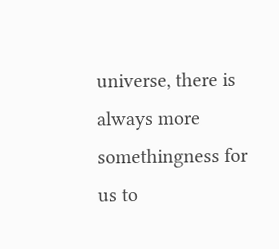universe, there is always more somethingness for us to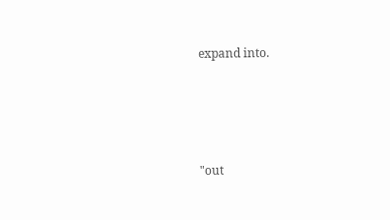expand into.




"out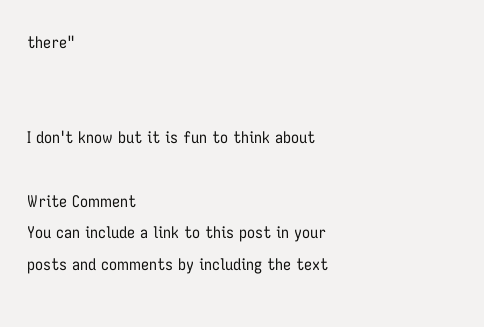there"


I don't know but it is fun to think about

Write Comment
You can include a link to this post in your posts and comments by including the text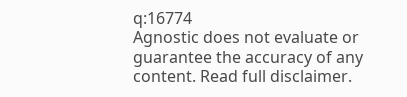q:16774
Agnostic does not evaluate or guarantee the accuracy of any content. Read full disclaimer.